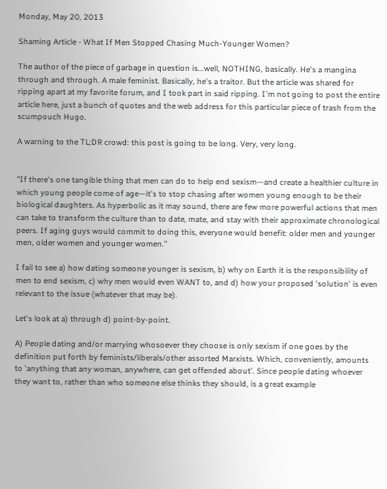Monday, May 20, 2013

Shaming Article - What If Men Stopped Chasing Much-Younger Women?

The author of the piece of garbage in question is...well, NOTHING, basically. He's a mangina through and through. A male feminist. Basically, he's a traitor. But the article was shared for ripping apart at my favorite forum, and I took part in said ripping. I'm not going to post the entire article here, just a bunch of quotes and the web address for this particular piece of trash from the scumpouch Hugo.

A warning to the TL;DR crowd: this post is going to be long. Very, very long.


"If there's one tangible thing that men can do to help end sexism—and create a healthier culture in which young people come of age—it's to stop chasing after women young enough to be their biological daughters. As hyperbolic as it may sound, there are few more powerful actions that men can take to transform the culture than to date, mate, and stay with their approximate chronological peers. If aging guys would commit to doing this, everyone would benefit: older men and younger men, older women and younger women."

I fail to see a) how dating someone younger is sexism, b) why on Earth it is the responsibility of men to end sexism, c) why men would even WANT to, and d) how your proposed 'solution' is even relevant to the issue (whatever that may be).

Let's look at a) through d) point-by-point.

A) People dating and/or marrying whosoever they choose is only sexism if one goes by the definition put forth by feminists/liberals/other assorted Marxists. Which, conveniently, amounts to 'anything that any woman, anywhere, can get offended about'. Since people dating whoever they want to, rather than who someone else thinks they should, is a great example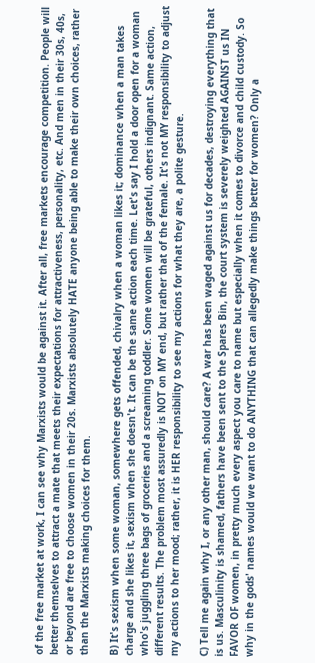of the free market at work, I can see why Marxists would be against it. After all, free markets encourage competition. People will better themselves to attract a mate that meets their expectations for attractiveness, personality, etc. And men in their 30s, 40s, or beyond are free to choose women in their 20s. Marxists absolutely HATE anyone being able to make their own choices, rather than the Marxists making choices for them.

B) It's sexism when some woman, somewhere gets offended, chivalry when a woman likes it; dominance when a man takes charge and she likes it, sexism when she doesn't. It can be the same action each time. Let's say I hold a door open for a woman who's juggling three bags of groceries and a screaming toddler. Some women will be grateful, others indignant. Same action, different results. The problem most assuredly is NOT on MY end, but rather that of the female. It's not MY responsibility to adjust my actions to her mood; rather, it is HER responsibility to see my actions for what they are, a polite gesture.

C) Tell me again why I, or any other man, should care? A war has been waged against us for decades, destroying everything that is us. Masculinity is shamed, fathers have been sent to the Spares Bin, the court system is severely weighted AGAINST us IN FAVOR OF women, in pretty much every aspect you care to name but especially when it comes to divorce and child custody. So why in the gods' names would we want to do ANYTHING that can allegedly make things better for women? Only a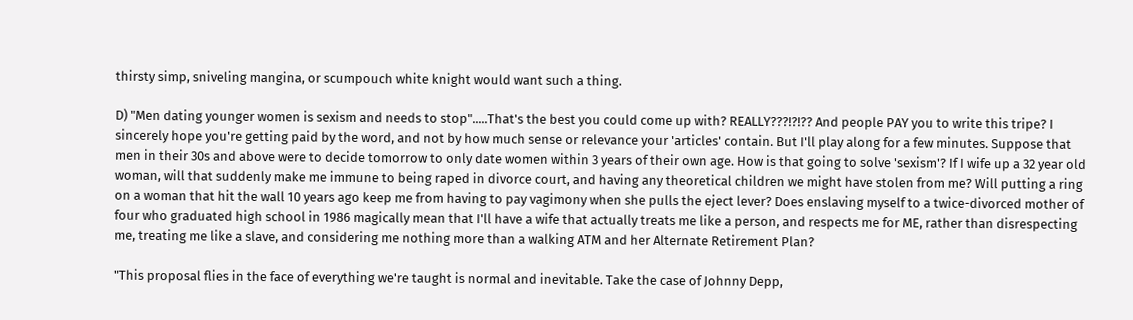thirsty simp, sniveling mangina, or scumpouch white knight would want such a thing.

D) "Men dating younger women is sexism and needs to stop".....That's the best you could come up with? REALLY???!?!?? And people PAY you to write this tripe? I sincerely hope you're getting paid by the word, and not by how much sense or relevance your 'articles' contain. But I'll play along for a few minutes. Suppose that men in their 30s and above were to decide tomorrow to only date women within 3 years of their own age. How is that going to solve 'sexism'? If I wife up a 32 year old woman, will that suddenly make me immune to being raped in divorce court, and having any theoretical children we might have stolen from me? Will putting a ring on a woman that hit the wall 10 years ago keep me from having to pay vagimony when she pulls the eject lever? Does enslaving myself to a twice-divorced mother of four who graduated high school in 1986 magically mean that I'll have a wife that actually treats me like a person, and respects me for ME, rather than disrespecting me, treating me like a slave, and considering me nothing more than a walking ATM and her Alternate Retirement Plan?

"This proposal flies in the face of everything we're taught is normal and inevitable. Take the case of Johnny Depp,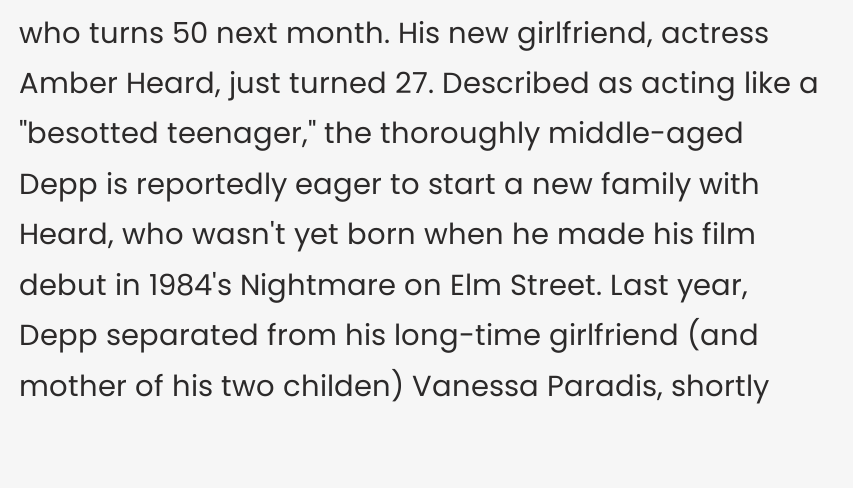who turns 50 next month. His new girlfriend, actress Amber Heard, just turned 27. Described as acting like a "besotted teenager," the thoroughly middle-aged Depp is reportedly eager to start a new family with Heard, who wasn't yet born when he made his film debut in 1984's Nightmare on Elm Street. Last year, Depp separated from his long-time girlfriend (and mother of his two childen) Vanessa Paradis, shortly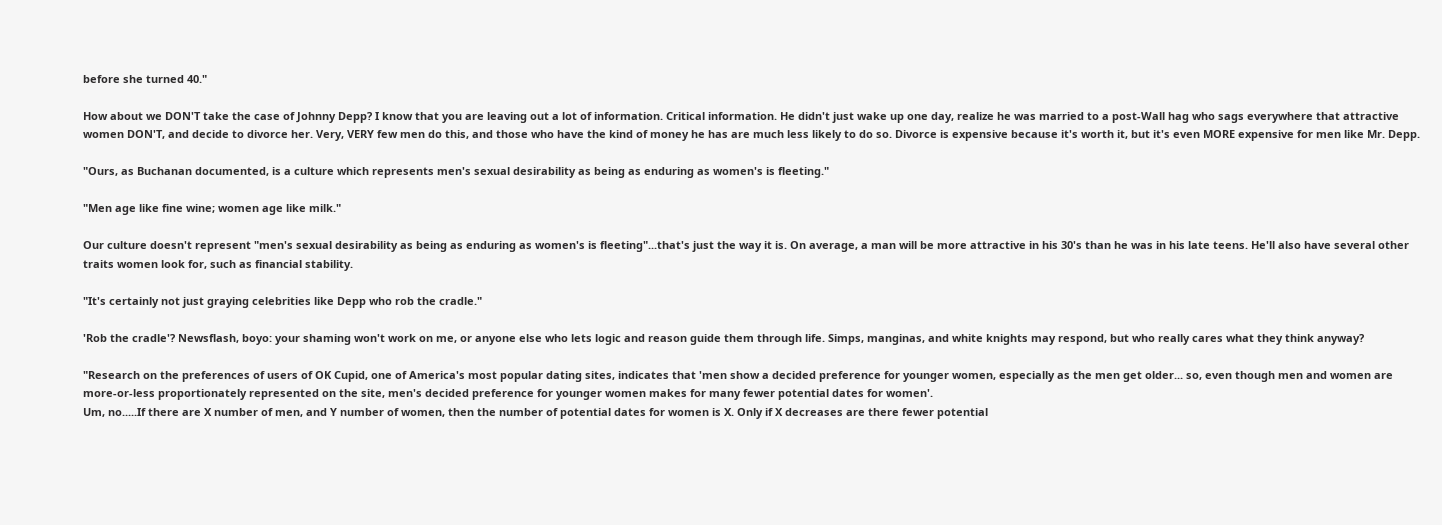before she turned 40."

How about we DON'T take the case of Johnny Depp? I know that you are leaving out a lot of information. Critical information. He didn't just wake up one day, realize he was married to a post-Wall hag who sags everywhere that attractive women DON'T, and decide to divorce her. Very, VERY few men do this, and those who have the kind of money he has are much less likely to do so. Divorce is expensive because it's worth it, but it's even MORE expensive for men like Mr. Depp.

"Ours, as Buchanan documented, is a culture which represents men's sexual desirability as being as enduring as women's is fleeting."

"Men age like fine wine; women age like milk."

Our culture doesn't represent "men's sexual desirability as being as enduring as women's is fleeting"...that's just the way it is. On average, a man will be more attractive in his 30's than he was in his late teens. He'll also have several other traits women look for, such as financial stability.

"It's certainly not just graying celebrities like Depp who rob the cradle."

'Rob the cradle'? Newsflash, boyo: your shaming won't work on me, or anyone else who lets logic and reason guide them through life. Simps, manginas, and white knights may respond, but who really cares what they think anyway?

"Research on the preferences of users of OK Cupid, one of America's most popular dating sites, indicates that 'men show a decided preference for younger women, especially as the men get older... so, even though men and women are more-or-less proportionately represented on the site, men's decided preference for younger women makes for many fewer potential dates for women'.
Um, no.....If there are X number of men, and Y number of women, then the number of potential dates for women is X. Only if X decreases are there fewer potential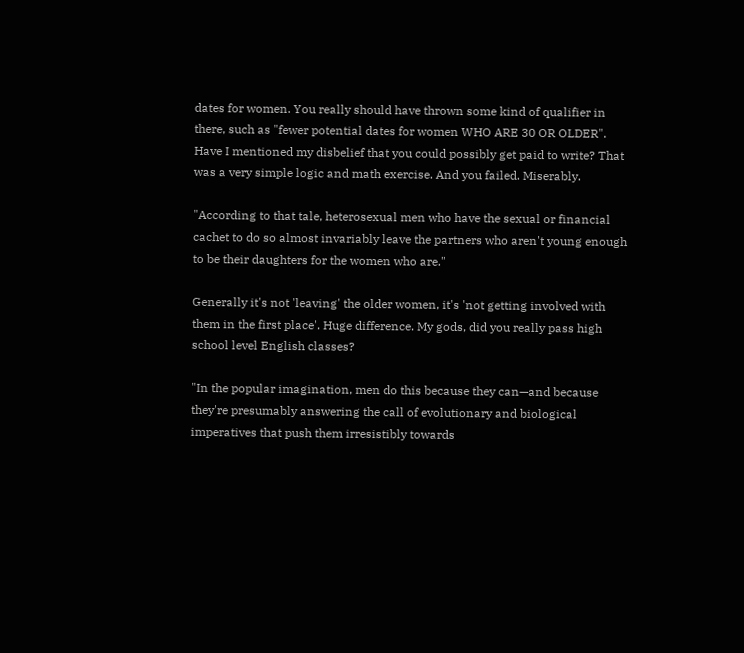dates for women. You really should have thrown some kind of qualifier in there, such as "fewer potential dates for women WHO ARE 30 OR OLDER". Have I mentioned my disbelief that you could possibly get paid to write? That was a very simple logic and math exercise. And you failed. Miserably.

"According to that tale, heterosexual men who have the sexual or financial cachet to do so almost invariably leave the partners who aren't young enough to be their daughters for the women who are."

Generally it's not 'leaving' the older women, it's 'not getting involved with them in the first place'. Huge difference. My gods, did you really pass high school level English classes?

"In the popular imagination, men do this because they can—and because they're presumably answering the call of evolutionary and biological imperatives that push them irresistibly towards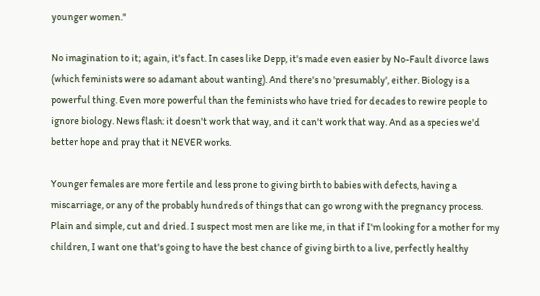younger women."

No imagination to it; again, it's fact. In cases like Depp, it's made even easier by No-Fault divorce laws (which feminists were so adamant about wanting). And there's no 'presumably', either. Biology is a powerful thing. Even more powerful than the feminists who have tried for decades to rewire people to ignore biology. News flash: it doesn't work that way, and it can't work that way. And as a species we'd better hope and pray that it NEVER works.

Younger females are more fertile and less prone to giving birth to babies with defects, having a miscarriage, or any of the probably hundreds of things that can go wrong with the pregnancy process. Plain and simple, cut and dried. I suspect most men are like me, in that if I'm looking for a mother for my children, I want one that's going to have the best chance of giving birth to a live, perfectly healthy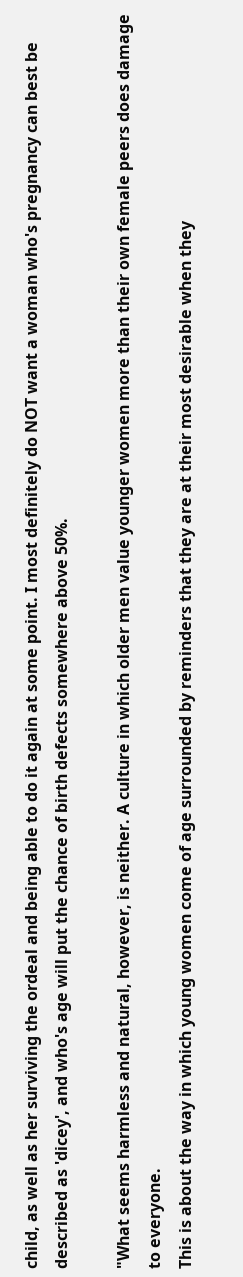child, as well as her surviving the ordeal and being able to do it again at some point. I most definitely do NOT want a woman who's pregnancy can best be described as 'dicey', and who's age will put the chance of birth defects somewhere above 50%.

"What seems harmless and natural, however, is neither. A culture in which older men value younger women more than their own female peers does damage to everyone.
This is about the way in which young women come of age surrounded by reminders that they are at their most desirable when they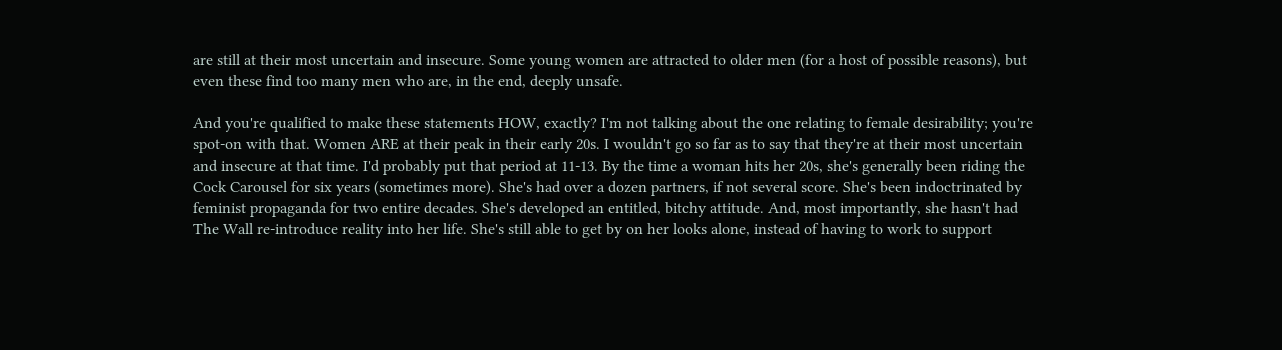are still at their most uncertain and insecure. Some young women are attracted to older men (for a host of possible reasons), but even these find too many men who are, in the end, deeply unsafe.

And you're qualified to make these statements HOW, exactly? I'm not talking about the one relating to female desirability; you're spot-on with that. Women ARE at their peak in their early 20s. I wouldn't go so far as to say that they're at their most uncertain and insecure at that time. I'd probably put that period at 11-13. By the time a woman hits her 20s, she's generally been riding the Cock Carousel for six years (sometimes more). She's had over a dozen partners, if not several score. She's been indoctrinated by feminist propaganda for two entire decades. She's developed an entitled, bitchy attitude. And, most importantly, she hasn't had The Wall re-introduce reality into her life. She's still able to get by on her looks alone, instead of having to work to support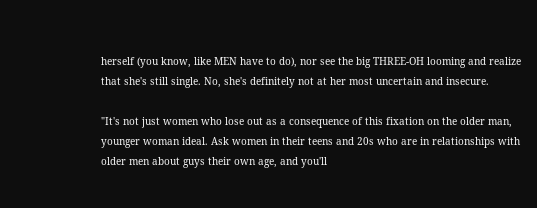herself (you know, like MEN have to do), nor see the big THREE-OH looming and realize that she's still single. No, she's definitely not at her most uncertain and insecure.

"It's not just women who lose out as a consequence of this fixation on the older man, younger woman ideal. Ask women in their teens and 20s who are in relationships with older men about guys their own age, and you'll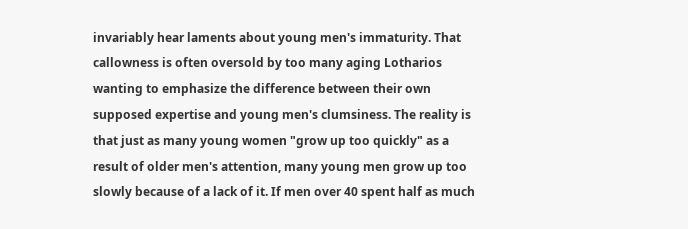invariably hear laments about young men's immaturity. That callowness is often oversold by too many aging Lotharios wanting to emphasize the difference between their own supposed expertise and young men's clumsiness. The reality is that just as many young women "grow up too quickly" as a result of older men's attention, many young men grow up too slowly because of a lack of it. If men over 40 spent half as much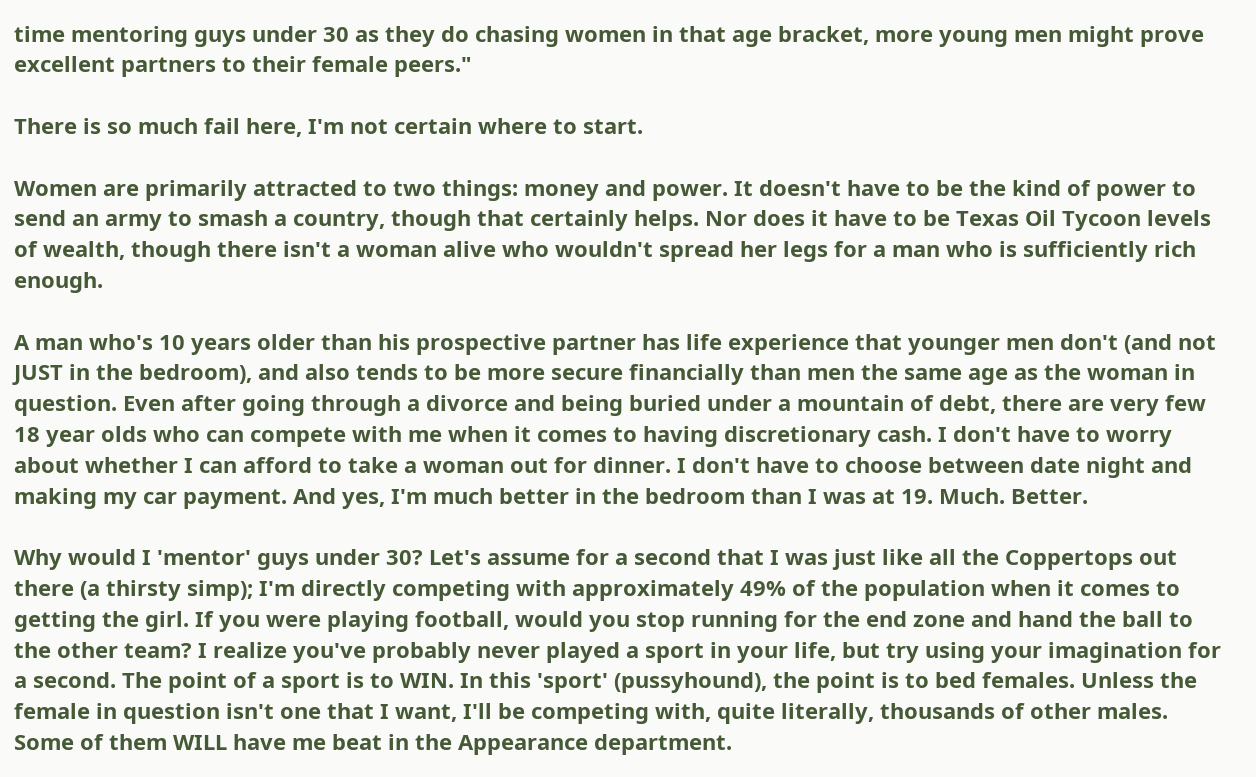time mentoring guys under 30 as they do chasing women in that age bracket, more young men might prove excellent partners to their female peers."

There is so much fail here, I'm not certain where to start.

Women are primarily attracted to two things: money and power. It doesn't have to be the kind of power to send an army to smash a country, though that certainly helps. Nor does it have to be Texas Oil Tycoon levels of wealth, though there isn't a woman alive who wouldn't spread her legs for a man who is sufficiently rich enough.

A man who's 10 years older than his prospective partner has life experience that younger men don't (and not JUST in the bedroom), and also tends to be more secure financially than men the same age as the woman in question. Even after going through a divorce and being buried under a mountain of debt, there are very few 18 year olds who can compete with me when it comes to having discretionary cash. I don't have to worry about whether I can afford to take a woman out for dinner. I don't have to choose between date night and making my car payment. And yes, I'm much better in the bedroom than I was at 19. Much. Better.

Why would I 'mentor' guys under 30? Let's assume for a second that I was just like all the Coppertops out there (a thirsty simp); I'm directly competing with approximately 49% of the population when it comes to getting the girl. If you were playing football, would you stop running for the end zone and hand the ball to the other team? I realize you've probably never played a sport in your life, but try using your imagination for a second. The point of a sport is to WIN. In this 'sport' (pussyhound), the point is to bed females. Unless the female in question isn't one that I want, I'll be competing with, quite literally, thousands of other males. Some of them WILL have me beat in the Appearance department.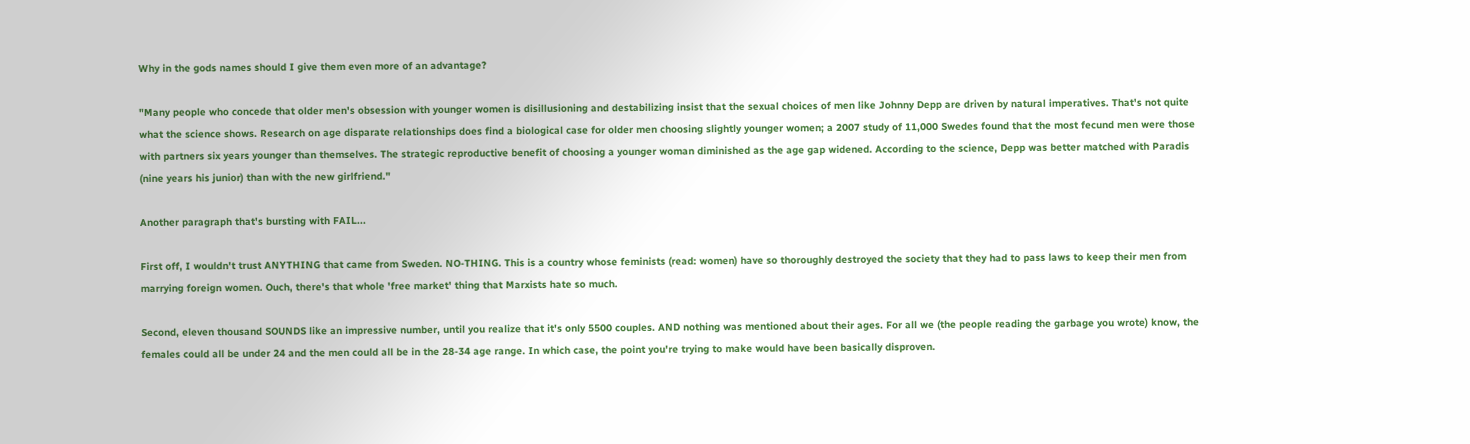Why in the gods names should I give them even more of an advantage?

"Many people who concede that older men's obsession with younger women is disillusioning and destabilizing insist that the sexual choices of men like Johnny Depp are driven by natural imperatives. That's not quite what the science shows. Research on age disparate relationships does find a biological case for older men choosing slightly younger women; a 2007 study of 11,000 Swedes found that the most fecund men were those with partners six years younger than themselves. The strategic reproductive benefit of choosing a younger woman diminished as the age gap widened. According to the science, Depp was better matched with Paradis (nine years his junior) than with the new girlfriend."

Another paragraph that's bursting with FAIL...

First off, I wouldn't trust ANYTHING that came from Sweden. NO-THING. This is a country whose feminists (read: women) have so thoroughly destroyed the society that they had to pass laws to keep their men from marrying foreign women. Ouch, there's that whole 'free market' thing that Marxists hate so much.

Second, eleven thousand SOUNDS like an impressive number, until you realize that it's only 5500 couples. AND nothing was mentioned about their ages. For all we (the people reading the garbage you wrote) know, the females could all be under 24 and the men could all be in the 28-34 age range. In which case, the point you're trying to make would have been basically disproven.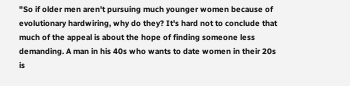"So if older men aren't pursuing much younger women because of evolutionary hardwiring, why do they? It's hard not to conclude that much of the appeal is about the hope of finding someone less demanding. A man in his 40s who wants to date women in their 20s is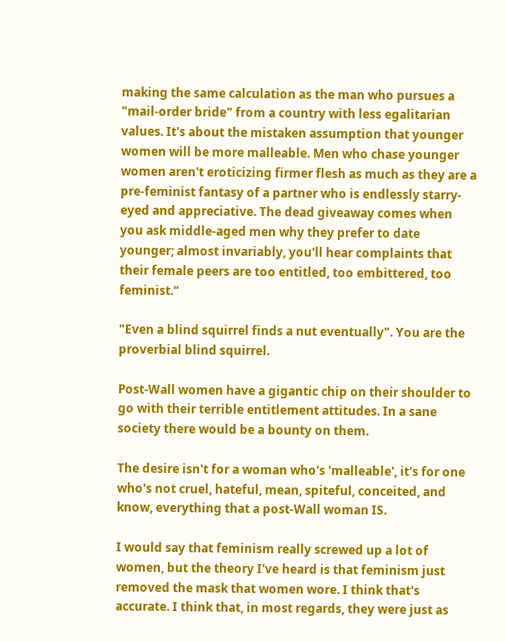making the same calculation as the man who pursues a "mail-order bride" from a country with less egalitarian values. It's about the mistaken assumption that younger women will be more malleable. Men who chase younger women aren't eroticizing firmer flesh as much as they are a pre-feminist fantasy of a partner who is endlessly starry-eyed and appreciative. The dead giveaway comes when you ask middle-aged men why they prefer to date younger; almost invariably, you'll hear complaints that their female peers are too entitled, too embittered, too feminist."

"Even a blind squirrel finds a nut eventually". You are the proverbial blind squirrel.

Post-Wall women have a gigantic chip on their shoulder to go with their terrible entitlement attitudes. In a sane society there would be a bounty on them.

The desire isn't for a woman who's 'malleable', it's for one who's not cruel, hateful, mean, spiteful, conceited, and know, everything that a post-Wall woman IS.

I would say that feminism really screwed up a lot of women, but the theory I've heard is that feminism just removed the mask that women wore. I think that's accurate. I think that, in most regards, they were just as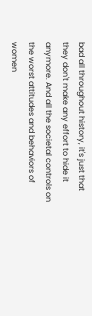bad all throughout history, it's just that they don't make any effort to hide it anymore. And all the societal controls on the worst attitudes and behaviors of women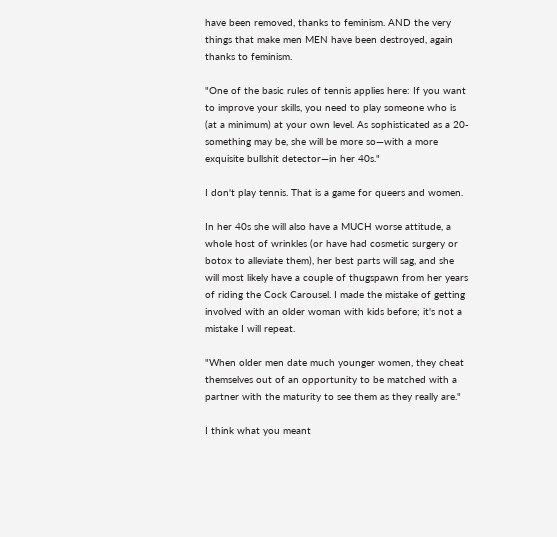have been removed, thanks to feminism. AND the very things that make men MEN have been destroyed, again thanks to feminism.

"One of the basic rules of tennis applies here: If you want to improve your skills, you need to play someone who is (at a minimum) at your own level. As sophisticated as a 20-something may be, she will be more so—with a more exquisite bullshit detector—in her 40s."

I don't play tennis. That is a game for queers and women.

In her 40s she will also have a MUCH worse attitude, a whole host of wrinkles (or have had cosmetic surgery or botox to alleviate them), her best parts will sag, and she will most likely have a couple of thugspawn from her years of riding the Cock Carousel. I made the mistake of getting involved with an older woman with kids before; it's not a mistake I will repeat.

"When older men date much younger women, they cheat themselves out of an opportunity to be matched with a partner with the maturity to see them as they really are."

I think what you meant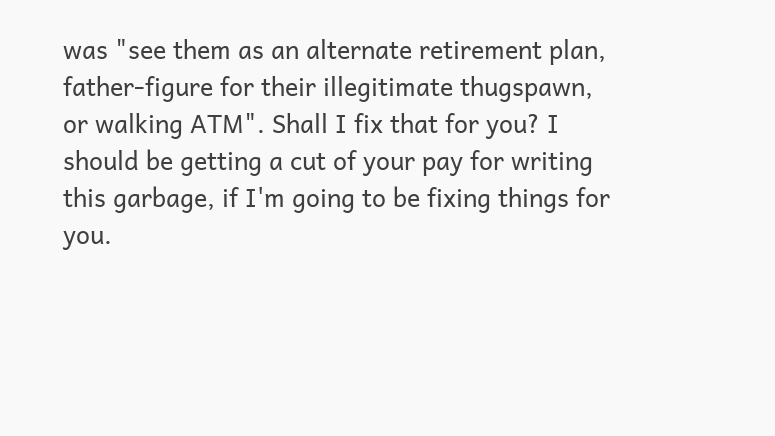was "see them as an alternate retirement plan, father-figure for their illegitimate thugspawn, or walking ATM". Shall I fix that for you? I should be getting a cut of your pay for writing this garbage, if I'm going to be fixing things for you.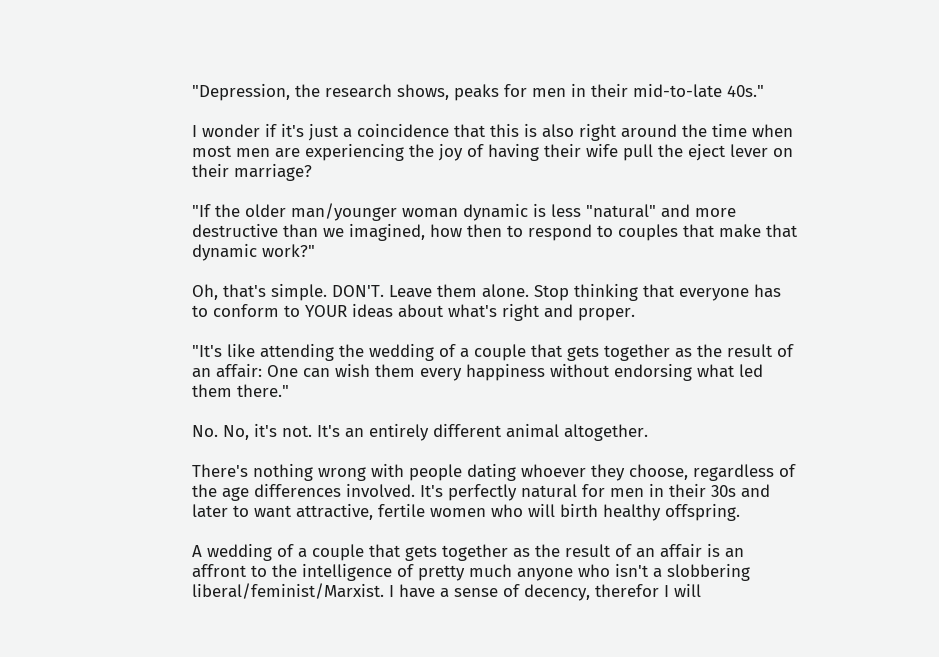"Depression, the research shows, peaks for men in their mid-to-late 40s."

I wonder if it's just a coincidence that this is also right around the time when most men are experiencing the joy of having their wife pull the eject lever on their marriage?

"If the older man/younger woman dynamic is less "natural" and more destructive than we imagined, how then to respond to couples that make that dynamic work?"

Oh, that's simple. DON'T. Leave them alone. Stop thinking that everyone has to conform to YOUR ideas about what's right and proper.

"It's like attending the wedding of a couple that gets together as the result of an affair: One can wish them every happiness without endorsing what led them there."

No. No, it's not. It's an entirely different animal altogether.

There's nothing wrong with people dating whoever they choose, regardless of the age differences involved. It's perfectly natural for men in their 30s and later to want attractive, fertile women who will birth healthy offspring.

A wedding of a couple that gets together as the result of an affair is an affront to the intelligence of pretty much anyone who isn't a slobbering liberal/feminist/Marxist. I have a sense of decency, therefor I will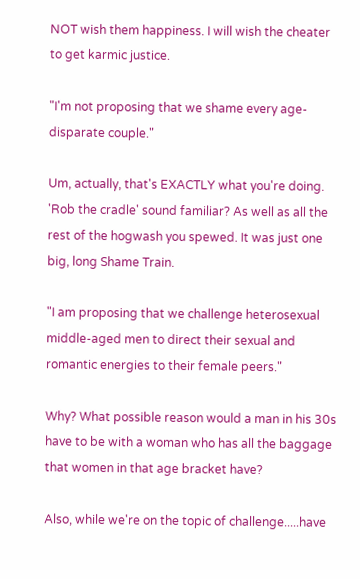NOT wish them happiness. I will wish the cheater to get karmic justice.

"I'm not proposing that we shame every age-disparate couple."

Um, actually, that's EXACTLY what you're doing. 'Rob the cradle' sound familiar? As well as all the rest of the hogwash you spewed. It was just one big, long Shame Train.

"I am proposing that we challenge heterosexual middle-aged men to direct their sexual and romantic energies to their female peers."

Why? What possible reason would a man in his 30s have to be with a woman who has all the baggage that women in that age bracket have?

Also, while we're on the topic of challenge.....have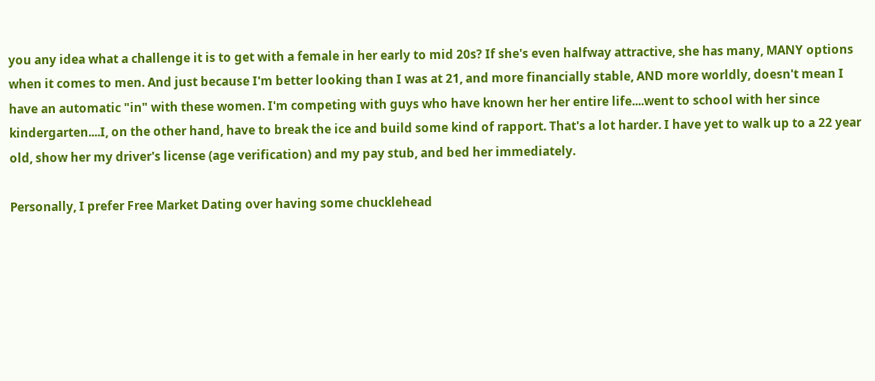you any idea what a challenge it is to get with a female in her early to mid 20s? If she's even halfway attractive, she has many, MANY options when it comes to men. And just because I'm better looking than I was at 21, and more financially stable, AND more worldly, doesn't mean I have an automatic "in" with these women. I'm competing with guys who have known her her entire life....went to school with her since kindergarten....I, on the other hand, have to break the ice and build some kind of rapport. That's a lot harder. I have yet to walk up to a 22 year old, show her my driver's license (age verification) and my pay stub, and bed her immediately.

Personally, I prefer Free Market Dating over having some chucklehead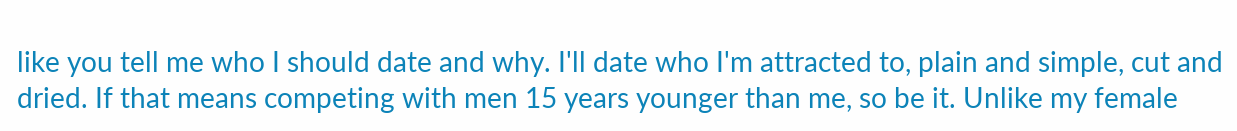like you tell me who I should date and why. I'll date who I'm attracted to, plain and simple, cut and dried. If that means competing with men 15 years younger than me, so be it. Unlike my female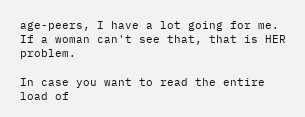age-peers, I have a lot going for me. If a woman can't see that, that is HER problem.

In case you want to read the entire load of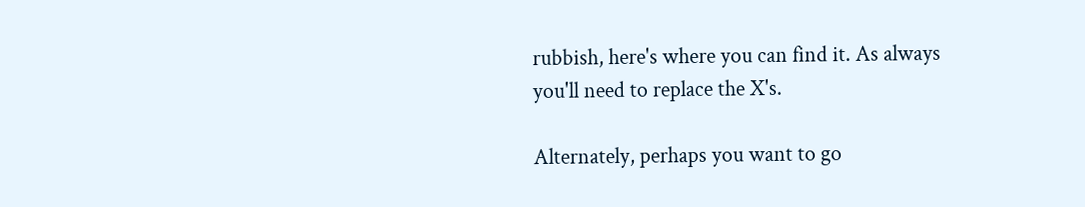rubbish, here's where you can find it. As always you'll need to replace the X's.

Alternately, perhaps you want to go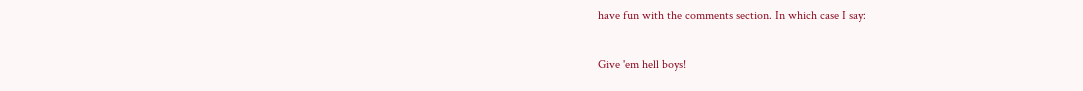have fun with the comments section. In which case I say:

Give 'em hell boys!